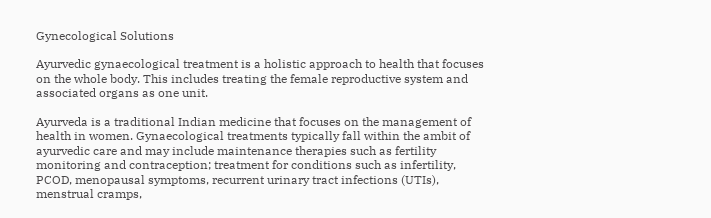Gynecological Solutions

Ayurvedic gynaecological treatment is a holistic approach to health that focuses on the whole body. This includes treating the female reproductive system and associated organs as one unit.

Ayurveda is a traditional Indian medicine that focuses on the management of health in women. Gynaecological treatments typically fall within the ambit of ayurvedic care and may include maintenance therapies such as fertility monitoring and contraception; treatment for conditions such as infertility, PCOD, menopausal symptoms, recurrent urinary tract infections (UTIs), menstrual cramps,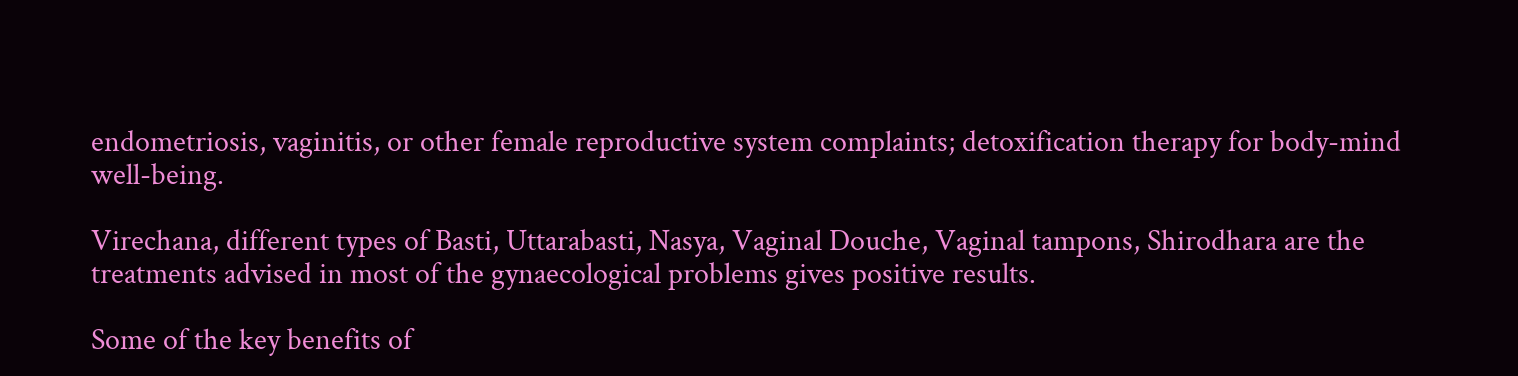endometriosis, vaginitis, or other female reproductive system complaints; detoxification therapy for body-mind well-being.

Virechana, different types of Basti, Uttarabasti, Nasya, Vaginal Douche, Vaginal tampons, Shirodhara are the treatments advised in most of the gynaecological problems gives positive results.

Some of the key benefits of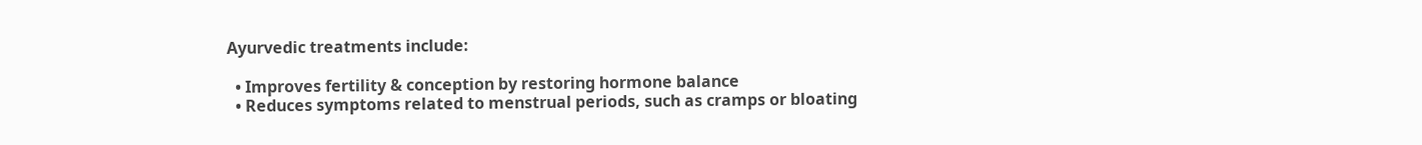Ayurvedic treatments include:

  • Improves fertility & conception by restoring hormone balance
  • Reduces symptoms related to menstrual periods, such as cramps or bloating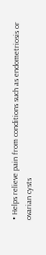• Helps relieve pain from conditions such as endometriosis or ovarian cysts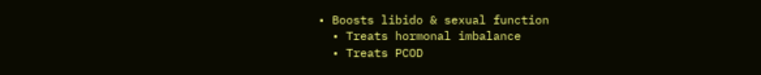• Boosts libido & sexual function
  • Treats hormonal imbalance
  • Treats PCOD